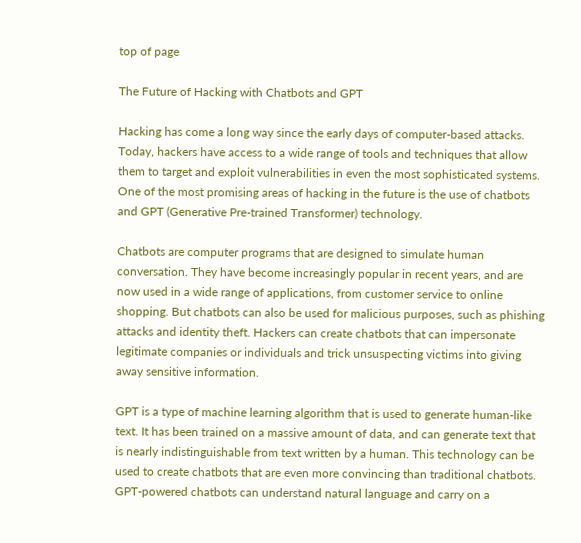top of page

The Future of Hacking with Chatbots and GPT

Hacking has come a long way since the early days of computer-based attacks. Today, hackers have access to a wide range of tools and techniques that allow them to target and exploit vulnerabilities in even the most sophisticated systems. One of the most promising areas of hacking in the future is the use of chatbots and GPT (Generative Pre-trained Transformer) technology.

Chatbots are computer programs that are designed to simulate human conversation. They have become increasingly popular in recent years, and are now used in a wide range of applications, from customer service to online shopping. But chatbots can also be used for malicious purposes, such as phishing attacks and identity theft. Hackers can create chatbots that can impersonate legitimate companies or individuals and trick unsuspecting victims into giving away sensitive information.

GPT is a type of machine learning algorithm that is used to generate human-like text. It has been trained on a massive amount of data, and can generate text that is nearly indistinguishable from text written by a human. This technology can be used to create chatbots that are even more convincing than traditional chatbots. GPT-powered chatbots can understand natural language and carry on a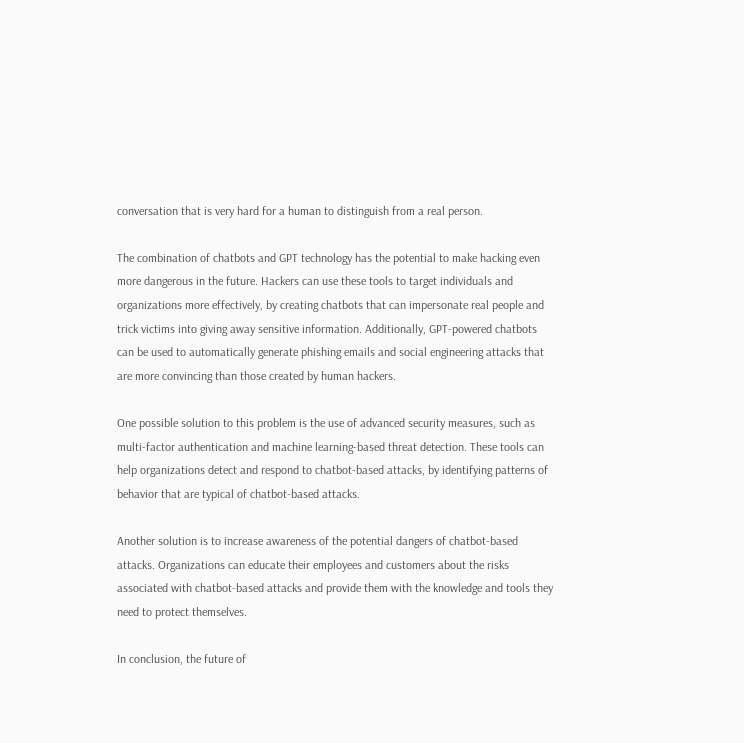conversation that is very hard for a human to distinguish from a real person.

The combination of chatbots and GPT technology has the potential to make hacking even more dangerous in the future. Hackers can use these tools to target individuals and organizations more effectively, by creating chatbots that can impersonate real people and trick victims into giving away sensitive information. Additionally, GPT-powered chatbots can be used to automatically generate phishing emails and social engineering attacks that are more convincing than those created by human hackers.

One possible solution to this problem is the use of advanced security measures, such as multi-factor authentication and machine learning-based threat detection. These tools can help organizations detect and respond to chatbot-based attacks, by identifying patterns of behavior that are typical of chatbot-based attacks.

Another solution is to increase awareness of the potential dangers of chatbot-based attacks. Organizations can educate their employees and customers about the risks associated with chatbot-based attacks and provide them with the knowledge and tools they need to protect themselves.

In conclusion, the future of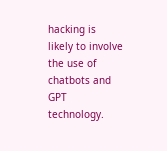hacking is likely to involve the use of chatbots and GPT technology.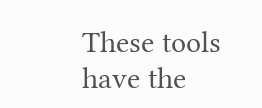These tools have the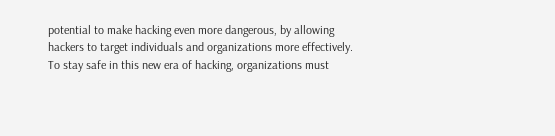potential to make hacking even more dangerous, by allowing hackers to target individuals and organizations more effectively. To stay safe in this new era of hacking, organizations must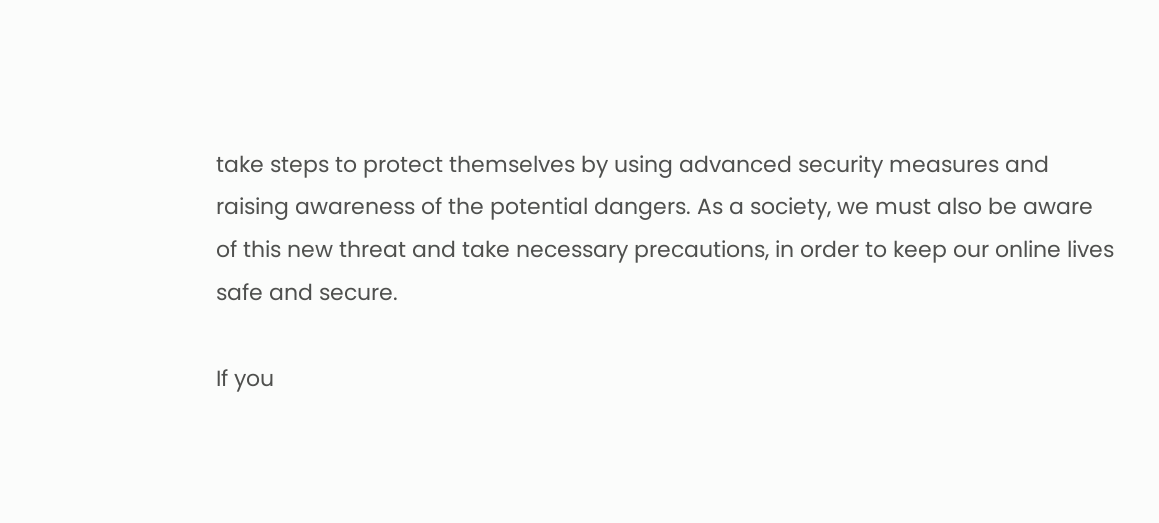take steps to protect themselves by using advanced security measures and raising awareness of the potential dangers. As a society, we must also be aware of this new threat and take necessary precautions, in order to keep our online lives safe and secure.

If you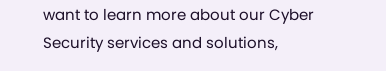want to learn more about our Cyber Security services and solutions,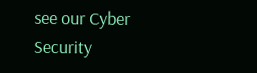see our Cyber Security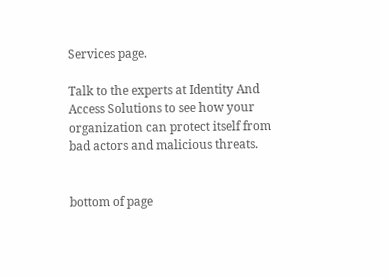Services page.

Talk to the experts at Identity And Access Solutions to see how your organization can protect itself from bad actors and malicious threats.


bottom of page